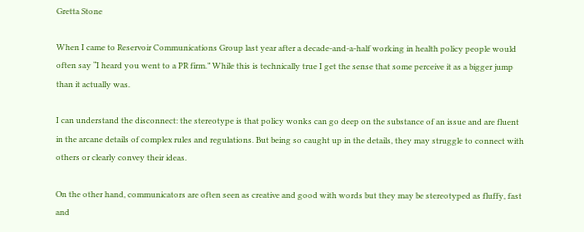Gretta Stone

When I came to Reservoir Communications Group last year after a decade-and-a-half working in health policy people would often say “I heard you went to a PR firm.” While this is technically true I get the sense that some perceive it as a bigger jump than it actually was.

I can understand the disconnect: the stereotype is that policy wonks can go deep on the substance of an issue and are fluent in the arcane details of complex rules and regulations. But being so caught up in the details, they may struggle to connect with others or clearly convey their ideas.

On the other hand, communicators are often seen as creative and good with words but they may be stereotyped as fluffy, fast and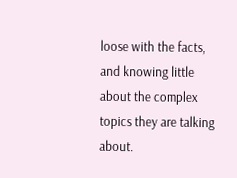loose with the facts, and knowing little about the complex topics they are talking about.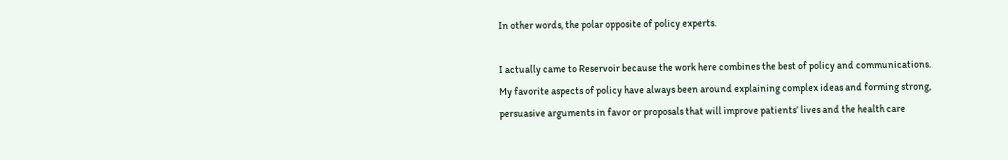In other words, the polar opposite of policy experts.

I actually came to Reservoir because the work here combines the best of policy and communications. My favorite aspects of policy have always been around explaining complex ideas and forming strong, persuasive arguments in favor or proposals that will improve patients’ lives and the health care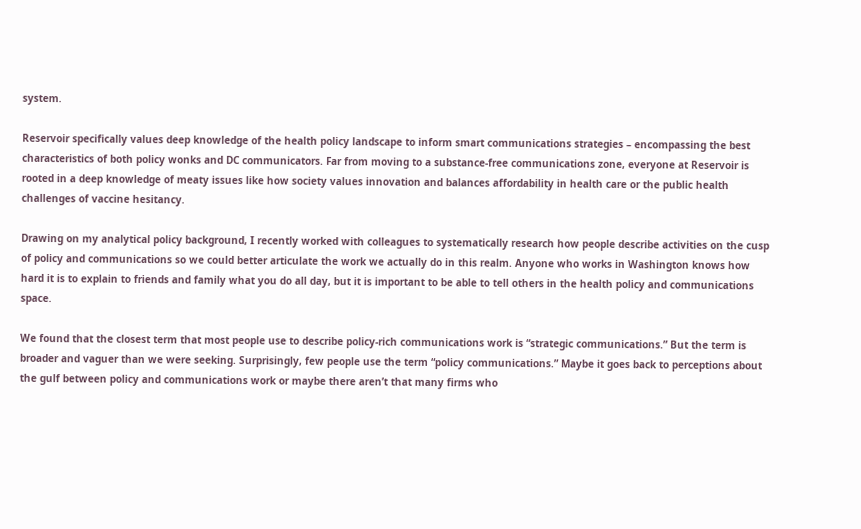system.

Reservoir specifically values deep knowledge of the health policy landscape to inform smart communications strategies – encompassing the best characteristics of both policy wonks and DC communicators. Far from moving to a substance-free communications zone, everyone at Reservoir is rooted in a deep knowledge of meaty issues like how society values innovation and balances affordability in health care or the public health challenges of vaccine hesitancy.

Drawing on my analytical policy background, I recently worked with colleagues to systematically research how people describe activities on the cusp of policy and communications so we could better articulate the work we actually do in this realm. Anyone who works in Washington knows how hard it is to explain to friends and family what you do all day, but it is important to be able to tell others in the health policy and communications space.

We found that the closest term that most people use to describe policy-rich communications work is “strategic communications.” But the term is broader and vaguer than we were seeking. Surprisingly, few people use the term “policy communications.” Maybe it goes back to perceptions about the gulf between policy and communications work or maybe there aren’t that many firms who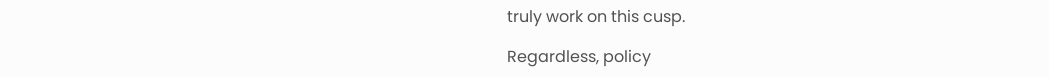truly work on this cusp.

Regardless, policy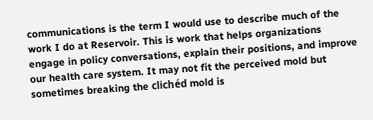communications is the term I would use to describe much of the work I do at Reservoir. This is work that helps organizations engage in policy conversations, explain their positions, and improve our health care system. It may not fit the perceived mold but sometimes breaking the clichéd mold is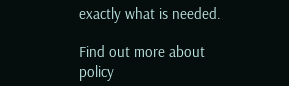exactly what is needed.

Find out more about policy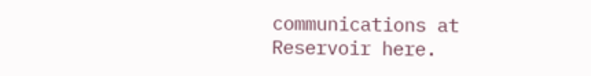communications at Reservoir here.